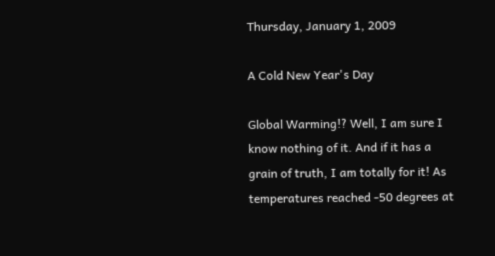Thursday, January 1, 2009

A Cold New Year's Day

Global Warming!? Well, I am sure I know nothing of it. And if it has a grain of truth, I am totally for it! As temperatures reached -50 degrees at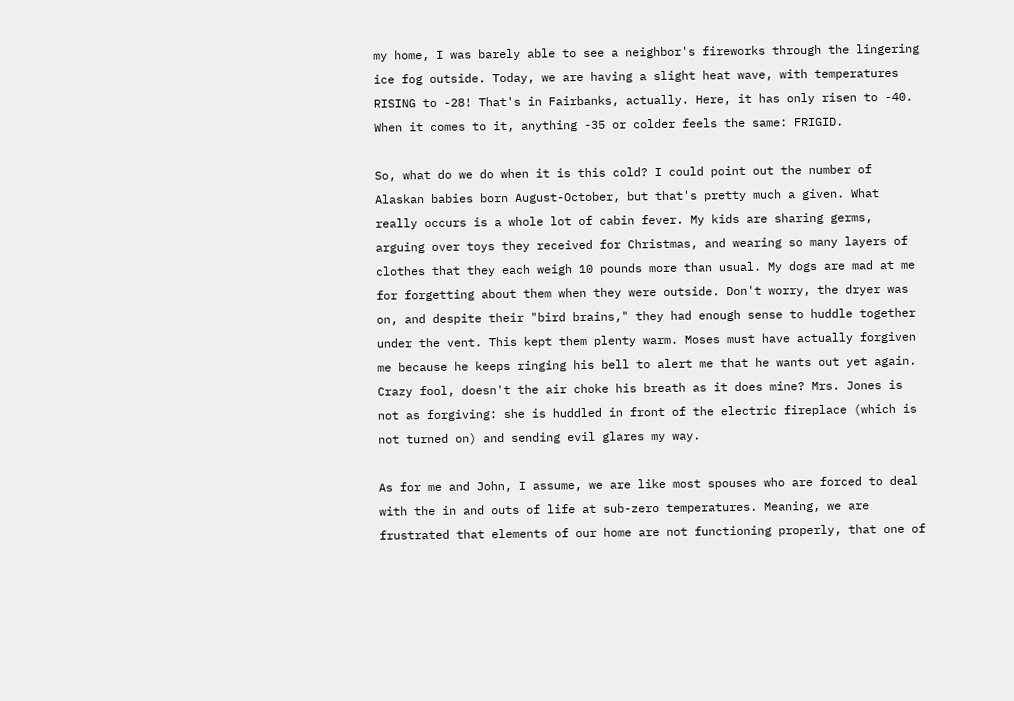my home, I was barely able to see a neighbor's fireworks through the lingering ice fog outside. Today, we are having a slight heat wave, with temperatures RISING to -28! That's in Fairbanks, actually. Here, it has only risen to -40. When it comes to it, anything -35 or colder feels the same: FRIGID.

So, what do we do when it is this cold? I could point out the number of Alaskan babies born August-October, but that's pretty much a given. What really occurs is a whole lot of cabin fever. My kids are sharing germs, arguing over toys they received for Christmas, and wearing so many layers of clothes that they each weigh 10 pounds more than usual. My dogs are mad at me for forgetting about them when they were outside. Don't worry, the dryer was on, and despite their "bird brains," they had enough sense to huddle together under the vent. This kept them plenty warm. Moses must have actually forgiven me because he keeps ringing his bell to alert me that he wants out yet again. Crazy fool, doesn't the air choke his breath as it does mine? Mrs. Jones is not as forgiving: she is huddled in front of the electric fireplace (which is not turned on) and sending evil glares my way.

As for me and John, I assume, we are like most spouses who are forced to deal with the in and outs of life at sub-zero temperatures. Meaning, we are frustrated that elements of our home are not functioning properly, that one of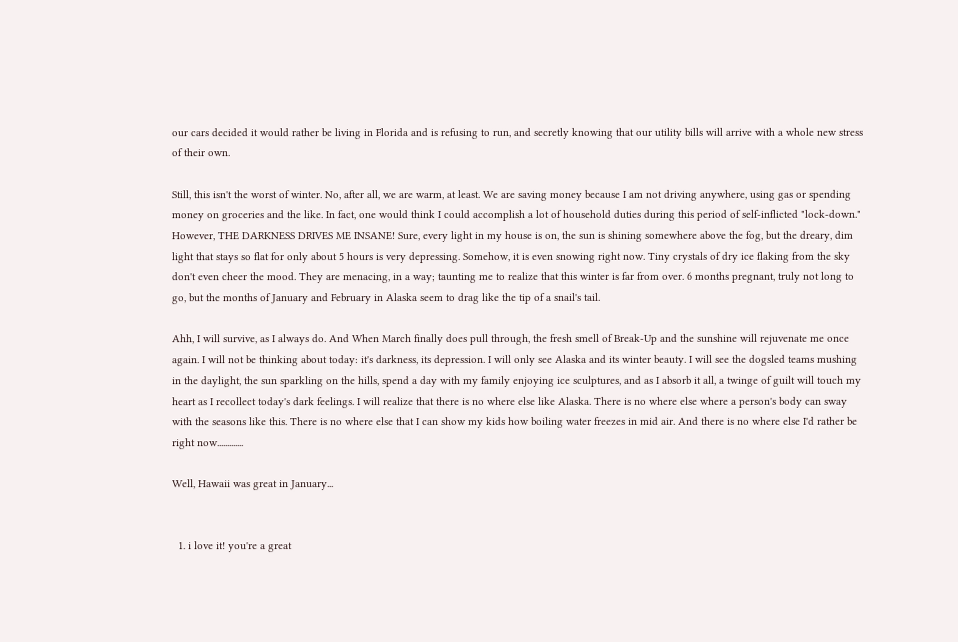our cars decided it would rather be living in Florida and is refusing to run, and secretly knowing that our utility bills will arrive with a whole new stress of their own.

Still, this isn't the worst of winter. No, after all, we are warm, at least. We are saving money because I am not driving anywhere, using gas or spending money on groceries and the like. In fact, one would think I could accomplish a lot of household duties during this period of self-inflicted "lock-down." However, THE DARKNESS DRIVES ME INSANE! Sure, every light in my house is on, the sun is shining somewhere above the fog, but the dreary, dim light that stays so flat for only about 5 hours is very depressing. Somehow, it is even snowing right now. Tiny crystals of dry ice flaking from the sky don't even cheer the mood. They are menacing, in a way; taunting me to realize that this winter is far from over. 6 months pregnant, truly not long to go, but the months of January and February in Alaska seem to drag like the tip of a snail's tail.

Ahh, I will survive, as I always do. And When March finally does pull through, the fresh smell of Break-Up and the sunshine will rejuvenate me once again. I will not be thinking about today: it's darkness, its depression. I will only see Alaska and its winter beauty. I will see the dogsled teams mushing in the daylight, the sun sparkling on the hills, spend a day with my family enjoying ice sculptures, and as I absorb it all, a twinge of guilt will touch my heart as I recollect today's dark feelings. I will realize that there is no where else like Alaska. There is no where else where a person's body can sway with the seasons like this. There is no where else that I can show my kids how boiling water freezes in mid air. And there is no where else I'd rather be right now.............

Well, Hawaii was great in January...


  1. i love it! you're a great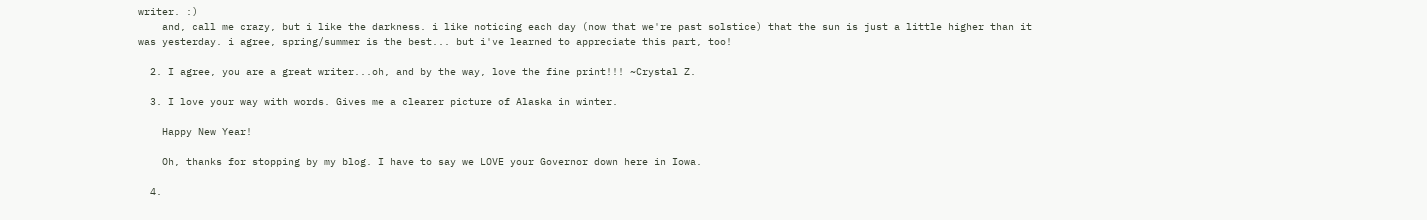writer. :)
    and, call me crazy, but i like the darkness. i like noticing each day (now that we're past solstice) that the sun is just a little higher than it was yesterday. i agree, spring/summer is the best... but i've learned to appreciate this part, too!

  2. I agree, you are a great writer...oh, and by the way, love the fine print!!! ~Crystal Z.

  3. I love your way with words. Gives me a clearer picture of Alaska in winter.

    Happy New Year!

    Oh, thanks for stopping by my blog. I have to say we LOVE your Governor down here in Iowa.

  4.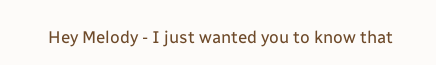Hey Melody - I just wanted you to know that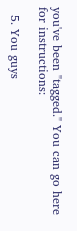you've been "tagged." You can go here for instructions:

  5. You guys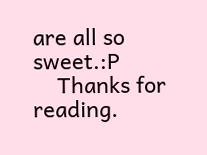are all so sweet.:P
    Thanks for reading.